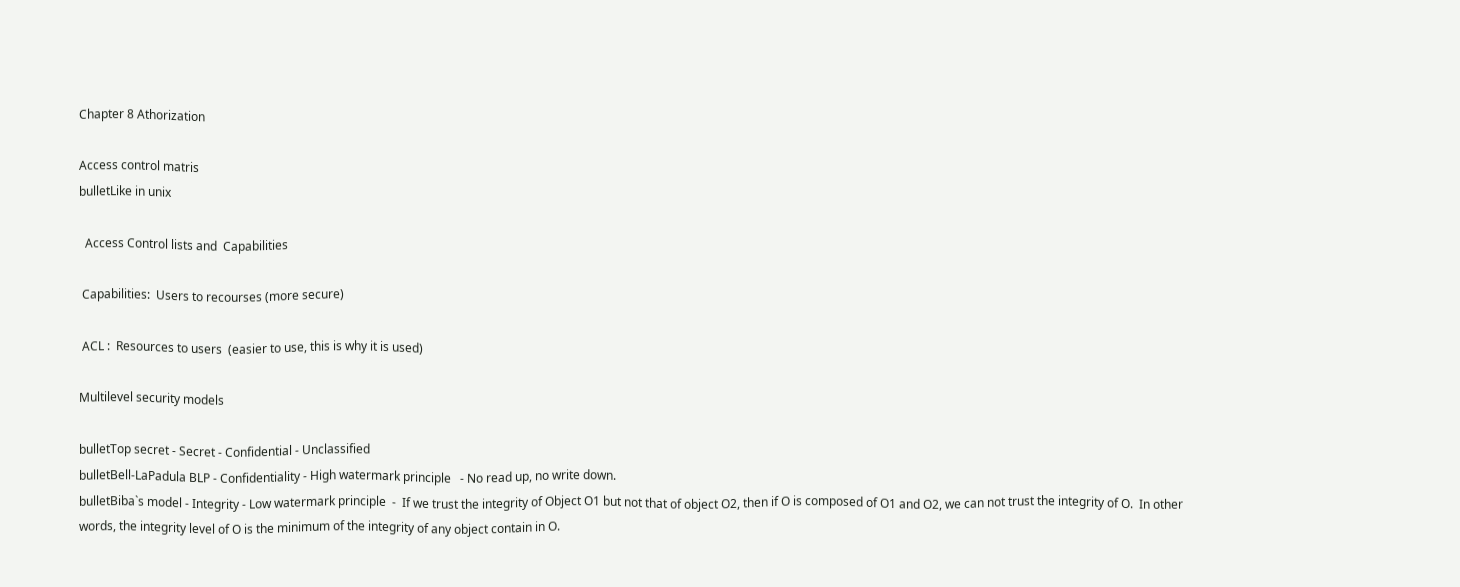Chapter 8 Athorization

Access control matris
bulletLike in unix

  Access Control lists and  Capabilities

 Capabilities:  Users to recourses (more secure)

 ACL :  Resources to users  (easier to use, this is why it is used)

Multilevel security models

bulletTop secret - Secret - Confidential - Unclassified
bulletBell-LaPadula BLP - Confidentiality - High watermark principle   - No read up, no write down.
bulletBiba`s model - Integrity - Low watermark principle  -  If we trust the integrity of Object O1 but not that of object O2, then if O is composed of O1 and O2, we can not trust the integrity of O.  In other words, the integrity level of O is the minimum of the integrity of any object contain in O.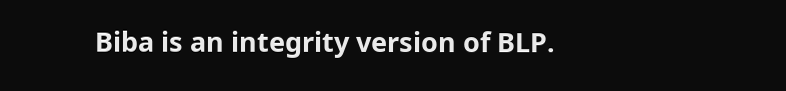Biba is an integrity version of BLP.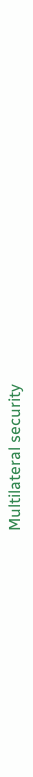Multilateral security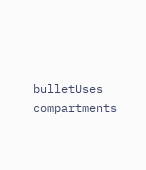bulletUses compartments